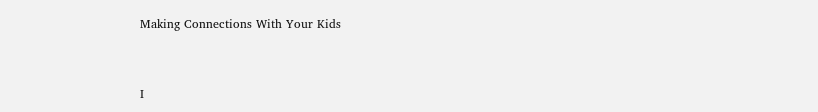Making Connections With Your Kids


I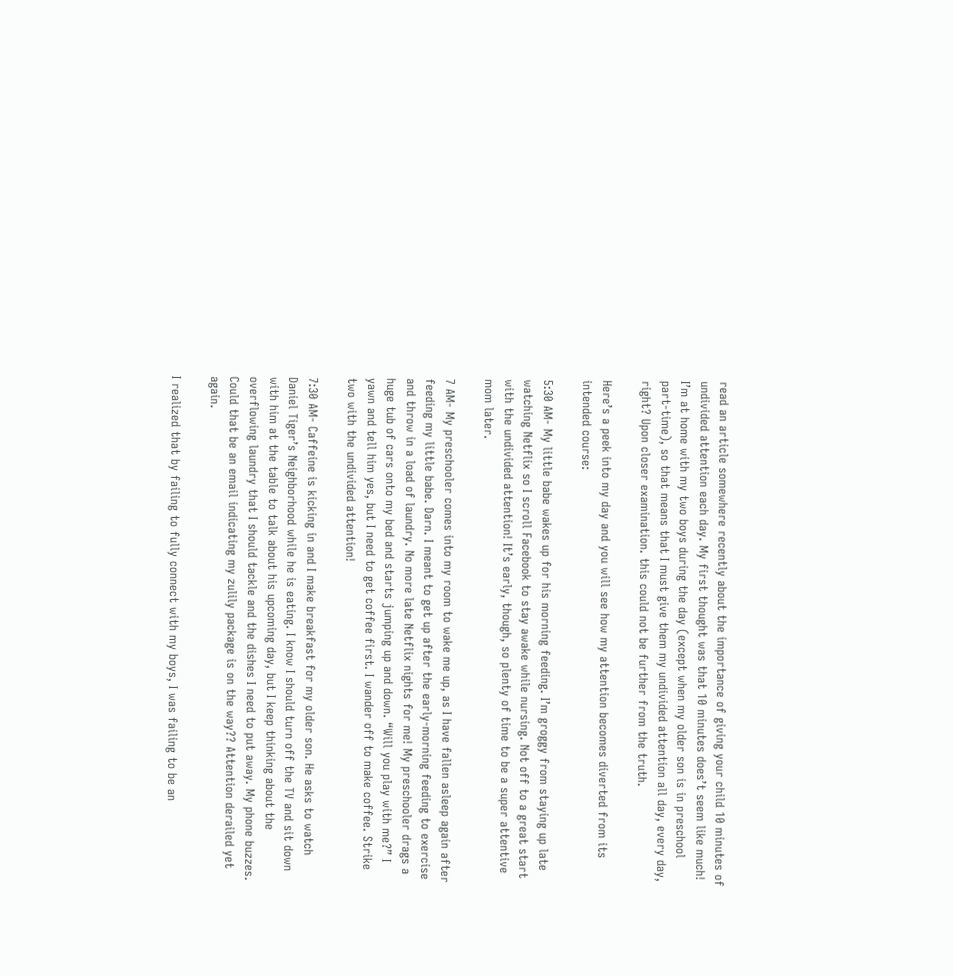read an article somewhere recently about the importance of giving your child 10 minutes of undivided attention each day. My first thought was that 10 minutes does’t seem like much! I’m at home with my two boys during the day (except when my older son is in preschool part-time), so that means that I must give them my undivided attention all day, every day, right? Upon closer examination. this could not be further from the truth.

Here’s a peek into my day and you will see how my attention becomes diverted from its intended course:

5:30 AM- My little babe wakes up for his morning feeding. I’m groggy from staying up late watching Netflix so I scroll Facebook to stay awake while nursing. Not off to a great start with the undivided attention! It’s early, though, so plenty of time to be a super attentive mom later.

7 AM- My preschooler comes into my room to wake me up, as I have fallen asleep again after feeding my little babe. Darn. I meant to get up after the early-morning feeding to exercise and throw in a load of laundry. No more late Netflix nights for me! My preschooler drags a huge tub of cars onto my bed and starts jumping up and down. “Will you play with me?” I yawn and tell him yes, but I need to get coffee first. I wander off to make coffee. Strike two with the undivided attention!

7:30 AM- Caffeine is kicking in and I make breakfast for my older son. He asks to watch Daniel Tiger’s Neighborhood while he is eating. I know I should turn off the TV and sit down with him at the table to talk about his upcoming day, but I keep thinking about the overflowing laundry that I should tackle and the dishes I need to put away. My phone buzzes. Could that be an email indicating my zulily package is on the way?? Attention derailed yet again.

I realized that by failing to fully connect with my boys, I was failing to be an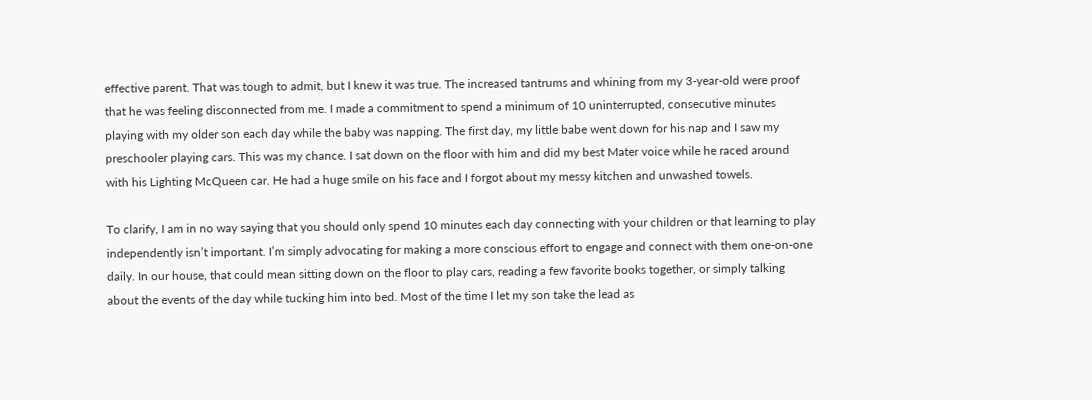effective parent. That was tough to admit, but I knew it was true. The increased tantrums and whining from my 3-year-old were proof that he was feeling disconnected from me. I made a commitment to spend a minimum of 10 uninterrupted, consecutive minutes playing with my older son each day while the baby was napping. The first day, my little babe went down for his nap and I saw my preschooler playing cars. This was my chance. I sat down on the floor with him and did my best Mater voice while he raced around with his Lighting McQueen car. He had a huge smile on his face and I forgot about my messy kitchen and unwashed towels.

To clarify, I am in no way saying that you should only spend 10 minutes each day connecting with your children or that learning to play independently isn’t important. I’m simply advocating for making a more conscious effort to engage and connect with them one-on-one daily. In our house, that could mean sitting down on the floor to play cars, reading a few favorite books together, or simply talking about the events of the day while tucking him into bed. Most of the time I let my son take the lead as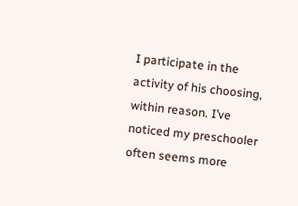I participate in the activity of his choosing, within reason. I’ve noticed my preschooler often seems more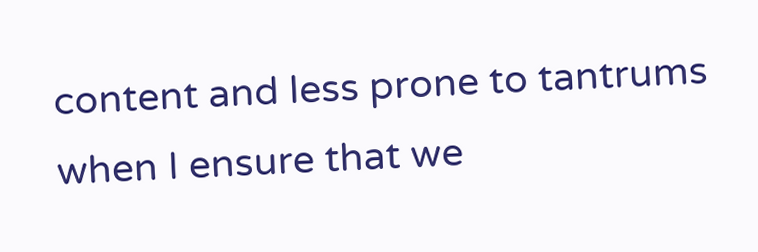content and less prone to tantrums when I ensure that we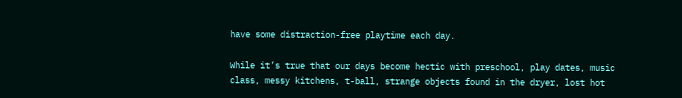have some distraction-free playtime each day.

While it’s true that our days become hectic with preschool, play dates, music class, messy kitchens, t-ball, strange objects found in the dryer, lost hot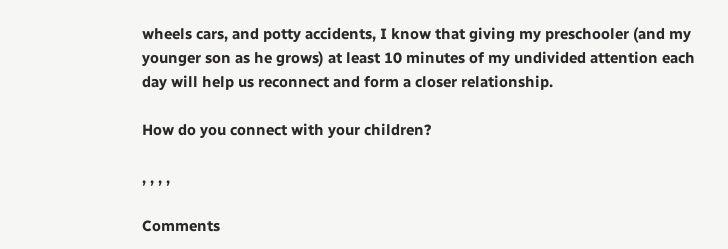wheels cars, and potty accidents, I know that giving my preschooler (and my younger son as he grows) at least 10 minutes of my undivided attention each day will help us reconnect and form a closer relationship.

How do you connect with your children?

, , , ,

Comments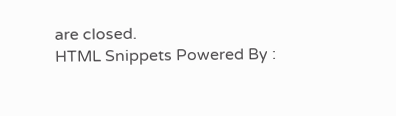are closed.
HTML Snippets Powered By :